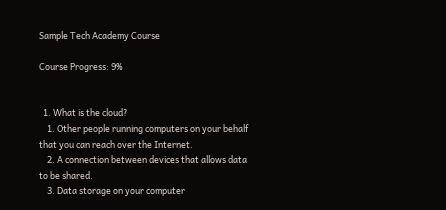Sample Tech Academy Course

Course Progress: 9%


  1. What is the cloud?
    1. Other people running computers on your behalf that you can reach over the Internet.
    2. A connection between devices that allows data to be shared.
    3. Data storage on your computer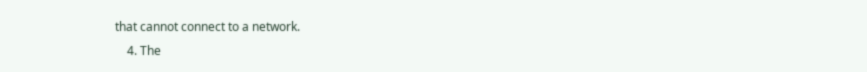that cannot connect to a network.
    4. The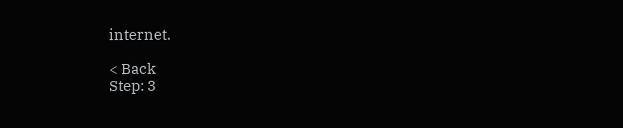internet.

< Back
Step: 3